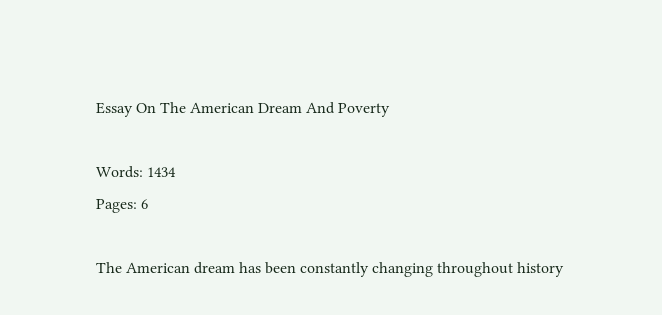Essay On The American Dream And Poverty

Words: 1434
Pages: 6

The American dream has been constantly changing throughout history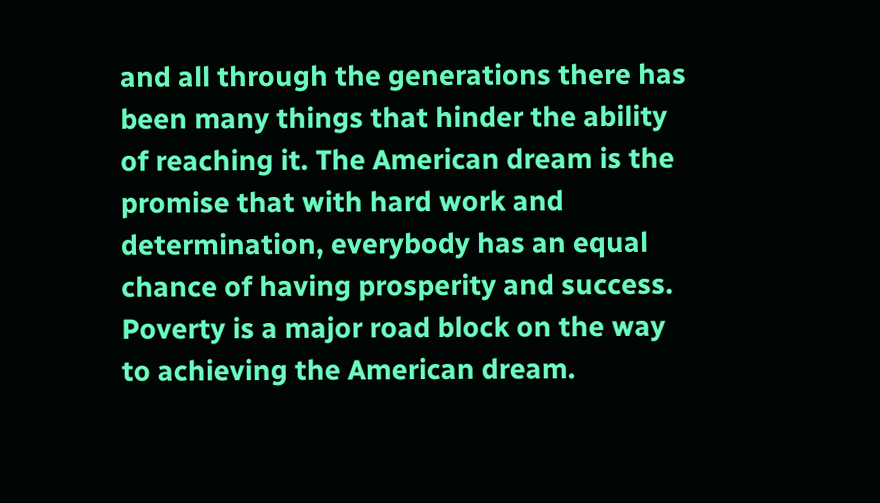and all through the generations there has been many things that hinder the ability of reaching it. The American dream is the promise that with hard work and determination, everybody has an equal chance of having prosperity and success. Poverty is a major road block on the way to achieving the American dream.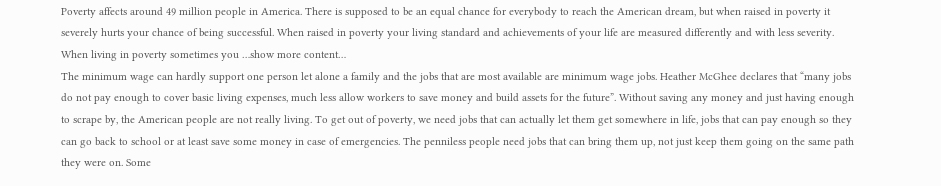Poverty affects around 49 million people in America. There is supposed to be an equal chance for everybody to reach the American dream, but when raised in poverty it severely hurts your chance of being successful. When raised in poverty your living standard and achievements of your life are measured differently and with less severity. When living in poverty sometimes you …show more content…
The minimum wage can hardly support one person let alone a family and the jobs that are most available are minimum wage jobs. Heather McGhee declares that “many jobs do not pay enough to cover basic living expenses, much less allow workers to save money and build assets for the future”. Without saving any money and just having enough to scrape by, the American people are not really living. To get out of poverty, we need jobs that can actually let them get somewhere in life, jobs that can pay enough so they can go back to school or at least save some money in case of emergencies. The penniless people need jobs that can bring them up, not just keep them going on the same path they were on. Some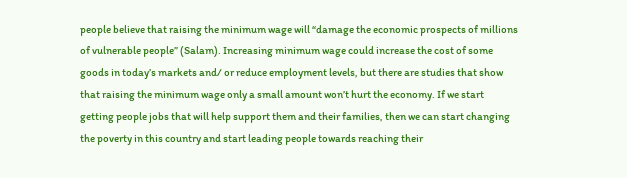people believe that raising the minimum wage will “damage the economic prospects of millions of vulnerable people” (Salam). Increasing minimum wage could increase the cost of some goods in today’s markets and/ or reduce employment levels, but there are studies that show that raising the minimum wage only a small amount won’t hurt the economy. If we start getting people jobs that will help support them and their families, then we can start changing the poverty in this country and start leading people towards reaching their